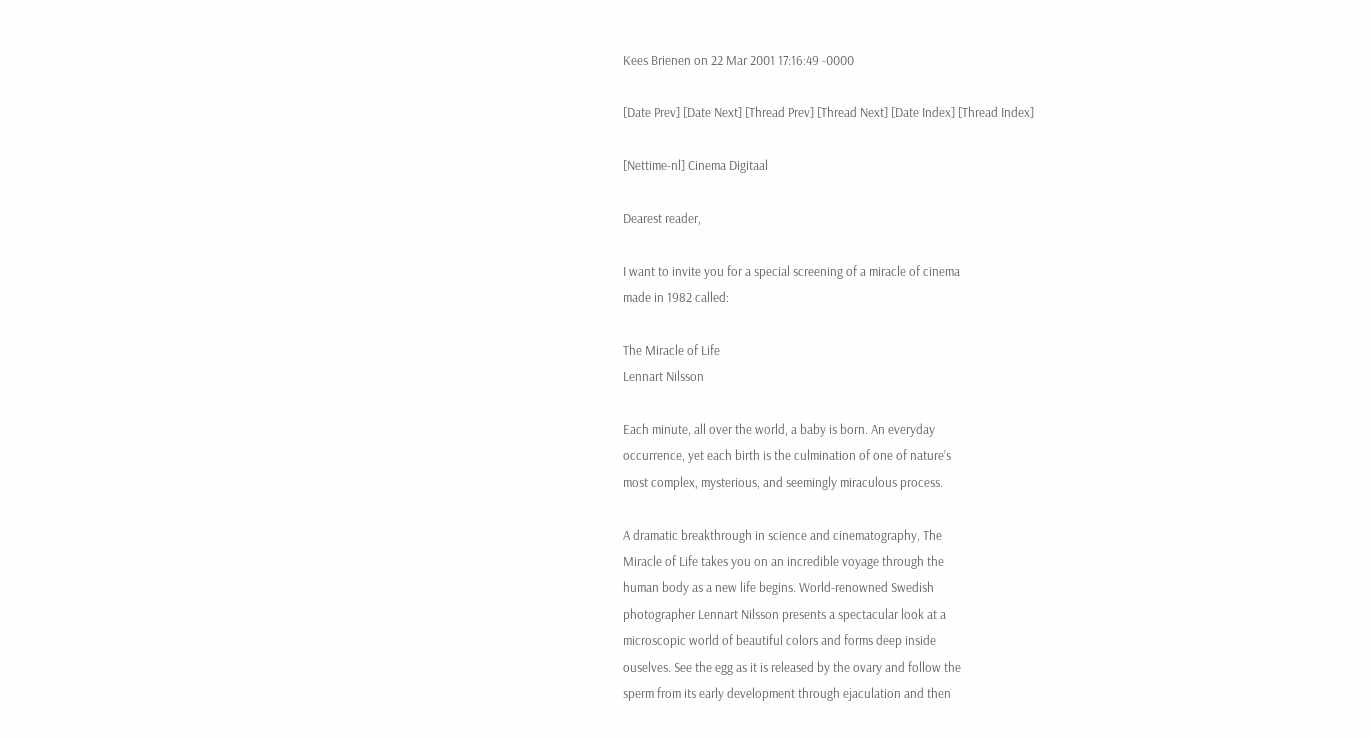Kees Brienen on 22 Mar 2001 17:16:49 -0000

[Date Prev] [Date Next] [Thread Prev] [Thread Next] [Date Index] [Thread Index]

[Nettime-nl] Cinema Digitaal

Dearest reader,

I want to invite you for a special screening of a miracle of cinema
made in 1982 called:

The Miracle of Life
Lennart Nilsson

Each minute, all over the world, a baby is born. An everyday
occurrence, yet each birth is the culmination of one of nature’s
most complex, mysterious, and seemingly miraculous process.

A dramatic breakthrough in science and cinematography, The
Miracle of Life takes you on an incredible voyage through the
human body as a new life begins. World-renowned Swedish
photographer Lennart Nilsson presents a spectacular look at a
microscopic world of beautiful colors and forms deep inside
ouselves. See the egg as it is released by the ovary and follow the
sperm from its early development through ejaculation and then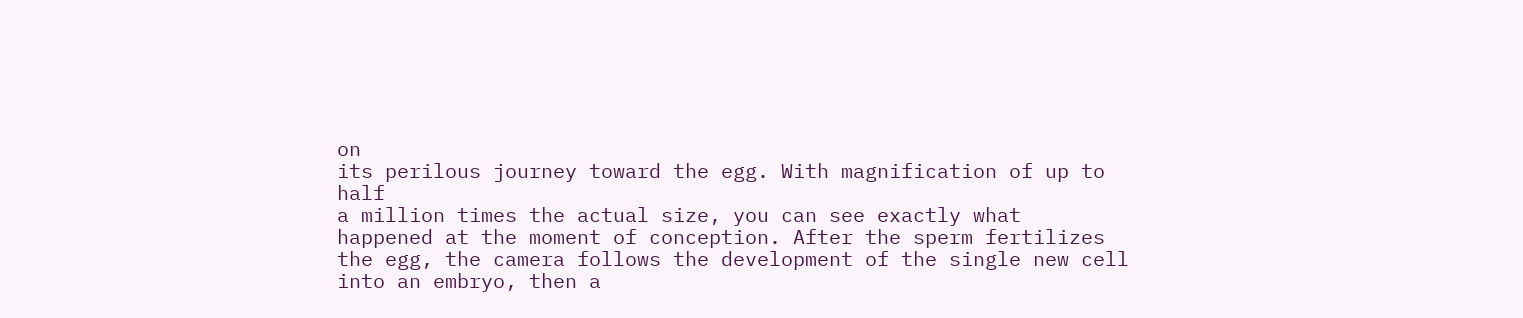on
its perilous journey toward the egg. With magnification of up to half
a million times the actual size, you can see exactly what
happened at the moment of conception. After the sperm fertilizes
the egg, the camera follows the development of the single new cell
into an embryo, then a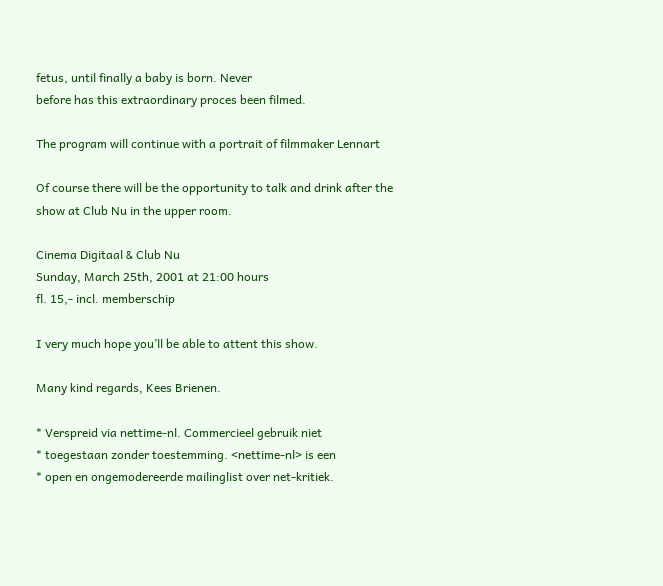fetus, until finally a baby is born. Never
before has this extraordinary proces been filmed.

The program will continue with a portrait of filmmaker Lennart

Of course there will be the opportunity to talk and drink after the
show at Club Nu in the upper room.

Cinema Digitaal & Club Nu
Sunday, March 25th, 2001 at 21:00 hours
fl. 15,- incl. memberschip

I very much hope you’ll be able to attent this show.

Many kind regards, Kees Brienen.

* Verspreid via nettime-nl. Commercieel gebruik niet
* toegestaan zonder toestemming. <nettime-nl> is een
* open en ongemodereerde mailinglist over net-kritiek.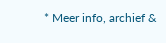* Meer info, archief &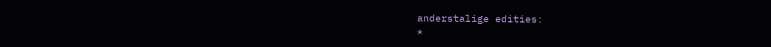anderstalige edities:
*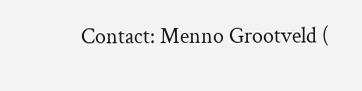Contact: Menno Grootveld (